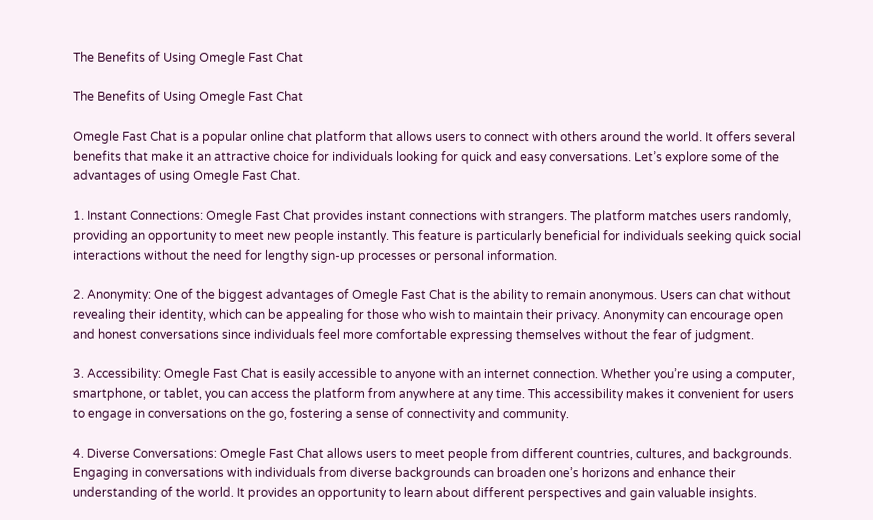The Benefits of Using Omegle Fast Chat

The Benefits of Using Omegle Fast Chat

Omegle Fast Chat is a popular online chat platform that allows users to connect with others around the world. It offers several benefits that make it an attractive choice for individuals looking for quick and easy conversations. Let’s explore some of the advantages of using Omegle Fast Chat.

1. Instant Connections: Omegle Fast Chat provides instant connections with strangers. The platform matches users randomly, providing an opportunity to meet new people instantly. This feature is particularly beneficial for individuals seeking quick social interactions without the need for lengthy sign-up processes or personal information.

2. Anonymity: One of the biggest advantages of Omegle Fast Chat is the ability to remain anonymous. Users can chat without revealing their identity, which can be appealing for those who wish to maintain their privacy. Anonymity can encourage open and honest conversations since individuals feel more comfortable expressing themselves without the fear of judgment.

3. Accessibility: Omegle Fast Chat is easily accessible to anyone with an internet connection. Whether you’re using a computer, smartphone, or tablet, you can access the platform from anywhere at any time. This accessibility makes it convenient for users to engage in conversations on the go, fostering a sense of connectivity and community.

4. Diverse Conversations: Omegle Fast Chat allows users to meet people from different countries, cultures, and backgrounds. Engaging in conversations with individuals from diverse backgrounds can broaden one’s horizons and enhance their understanding of the world. It provides an opportunity to learn about different perspectives and gain valuable insights.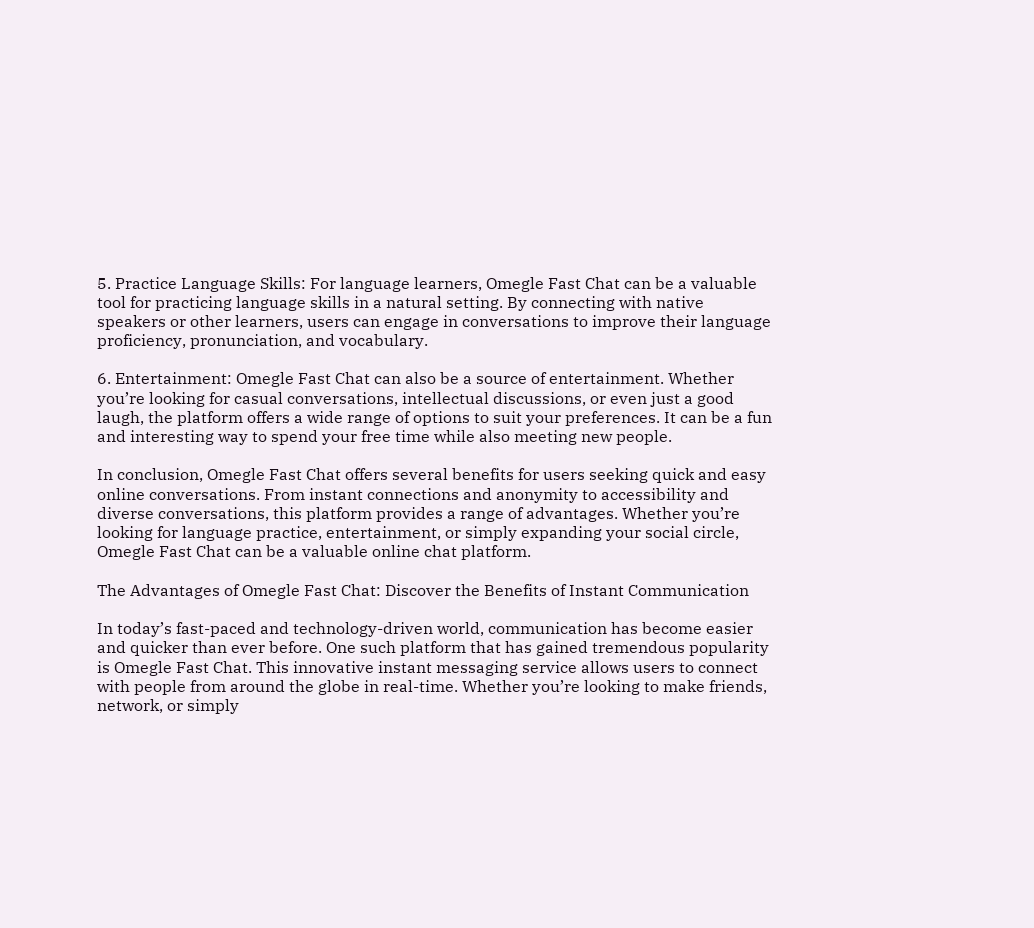5. Practice Language Skills: For language learners, Omegle Fast Chat can be a valuable tool for practicing language skills in a natural setting. By connecting with native speakers or other learners, users can engage in conversations to improve their language proficiency, pronunciation, and vocabulary.

6. Entertainment: Omegle Fast Chat can also be a source of entertainment. Whether you’re looking for casual conversations, intellectual discussions, or even just a good laugh, the platform offers a wide range of options to suit your preferences. It can be a fun and interesting way to spend your free time while also meeting new people.

In conclusion, Omegle Fast Chat offers several benefits for users seeking quick and easy online conversations. From instant connections and anonymity to accessibility and diverse conversations, this platform provides a range of advantages. Whether you’re looking for language practice, entertainment, or simply expanding your social circle, Omegle Fast Chat can be a valuable online chat platform.

The Advantages of Omegle Fast Chat: Discover the Benefits of Instant Communication

In today’s fast-paced and technology-driven world, communication has become easier and quicker than ever before. One such platform that has gained tremendous popularity is Omegle Fast Chat. This innovative instant messaging service allows users to connect with people from around the globe in real-time. Whether you’re looking to make friends, network, or simply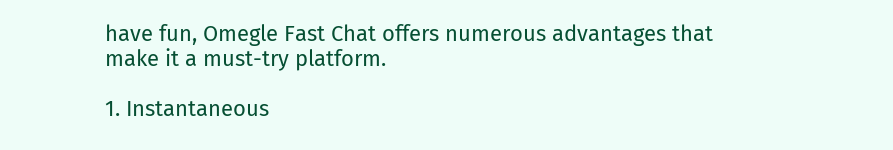have fun, Omegle Fast Chat offers numerous advantages that make it a must-try platform.

1. Instantaneous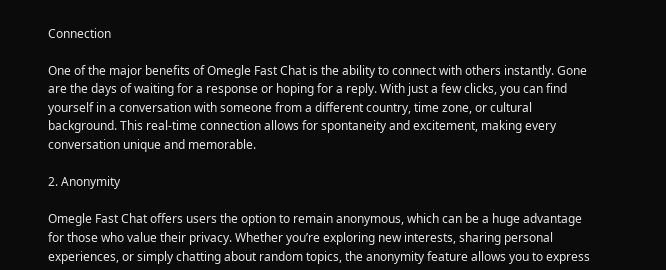Connection

One of the major benefits of Omegle Fast Chat is the ability to connect with others instantly. Gone are the days of waiting for a response or hoping for a reply. With just a few clicks, you can find yourself in a conversation with someone from a different country, time zone, or cultural background. This real-time connection allows for spontaneity and excitement, making every conversation unique and memorable.

2. Anonymity

Omegle Fast Chat offers users the option to remain anonymous, which can be a huge advantage for those who value their privacy. Whether you’re exploring new interests, sharing personal experiences, or simply chatting about random topics, the anonymity feature allows you to express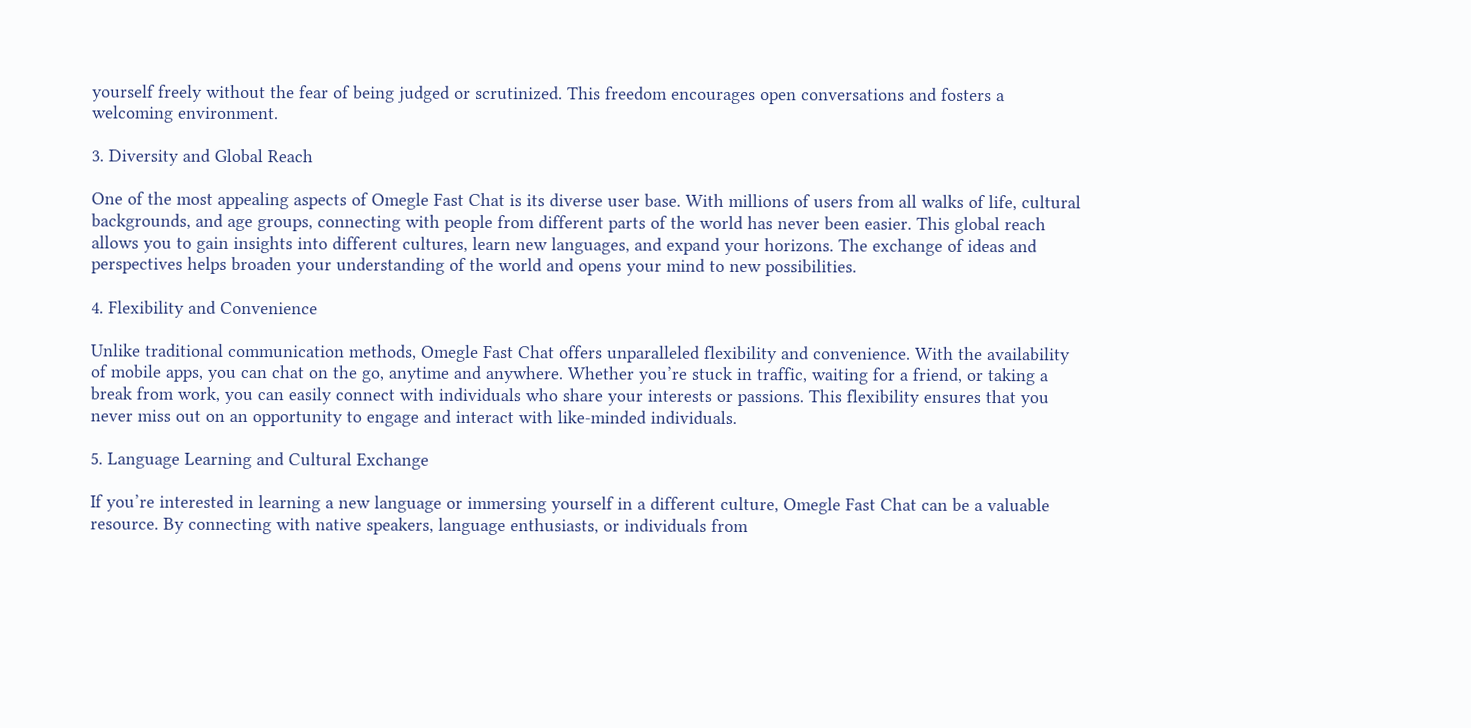yourself freely without the fear of being judged or scrutinized. This freedom encourages open conversations and fosters a welcoming environment.

3. Diversity and Global Reach

One of the most appealing aspects of Omegle Fast Chat is its diverse user base. With millions of users from all walks of life, cultural backgrounds, and age groups, connecting with people from different parts of the world has never been easier. This global reach allows you to gain insights into different cultures, learn new languages, and expand your horizons. The exchange of ideas and perspectives helps broaden your understanding of the world and opens your mind to new possibilities.

4. Flexibility and Convenience

Unlike traditional communication methods, Omegle Fast Chat offers unparalleled flexibility and convenience. With the availability of mobile apps, you can chat on the go, anytime and anywhere. Whether you’re stuck in traffic, waiting for a friend, or taking a break from work, you can easily connect with individuals who share your interests or passions. This flexibility ensures that you never miss out on an opportunity to engage and interact with like-minded individuals.

5. Language Learning and Cultural Exchange

If you’re interested in learning a new language or immersing yourself in a different culture, Omegle Fast Chat can be a valuable resource. By connecting with native speakers, language enthusiasts, or individuals from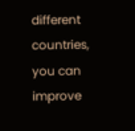different countries, you can improve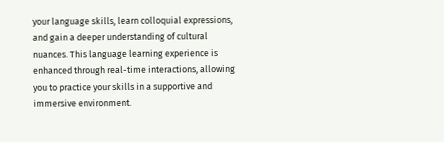your language skills, learn colloquial expressions, and gain a deeper understanding of cultural nuances. This language learning experience is enhanced through real-time interactions, allowing you to practice your skills in a supportive and immersive environment.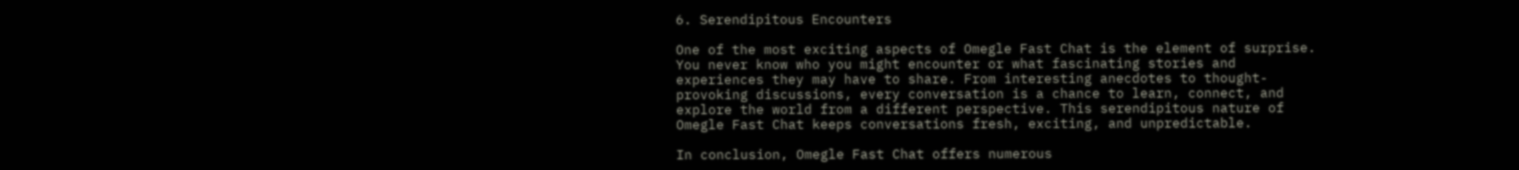6. Serendipitous Encounters

One of the most exciting aspects of Omegle Fast Chat is the element of surprise. You never know who you might encounter or what fascinating stories and experiences they may have to share. From interesting anecdotes to thought-provoking discussions, every conversation is a chance to learn, connect, and explore the world from a different perspective. This serendipitous nature of Omegle Fast Chat keeps conversations fresh, exciting, and unpredictable.

In conclusion, Omegle Fast Chat offers numerous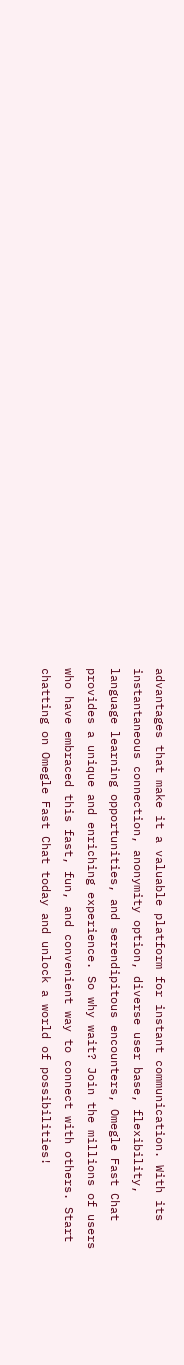advantages that make it a valuable platform for instant communication. With its instantaneous connection, anonymity option, diverse user base, flexibility, language learning opportunities, and serendipitous encounters, Omegle Fast Chat provides a unique and enriching experience. So why wait? Join the millions of users who have embraced this fast, fun, and convenient way to connect with others. Start chatting on Omegle Fast Chat today and unlock a world of possibilities!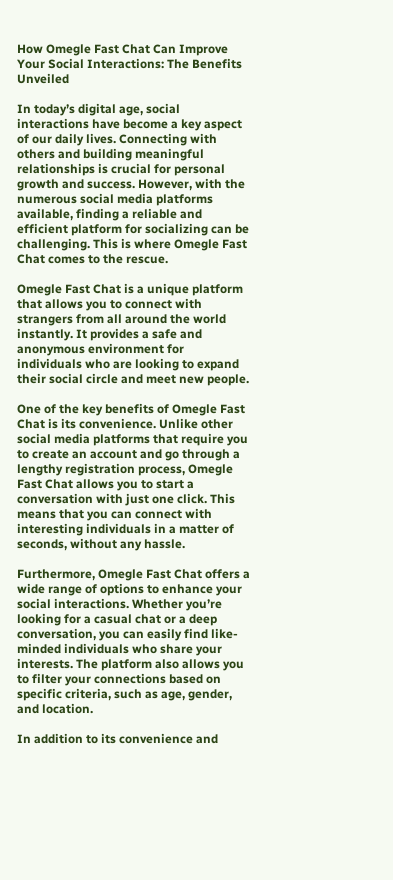How Omegle Fast Chat Can Improve Your Social Interactions: The Benefits Unveiled

In today’s digital age, social interactions have become a key aspect of our daily lives. Connecting with others and building meaningful relationships is crucial for personal growth and success. However, with the numerous social media platforms available, finding a reliable and efficient platform for socializing can be challenging. This is where Omegle Fast Chat comes to the rescue.

Omegle Fast Chat is a unique platform that allows you to connect with strangers from all around the world instantly. It provides a safe and anonymous environment for individuals who are looking to expand their social circle and meet new people.

One of the key benefits of Omegle Fast Chat is its convenience. Unlike other social media platforms that require you to create an account and go through a lengthy registration process, Omegle Fast Chat allows you to start a conversation with just one click. This means that you can connect with interesting individuals in a matter of seconds, without any hassle.

Furthermore, Omegle Fast Chat offers a wide range of options to enhance your social interactions. Whether you’re looking for a casual chat or a deep conversation, you can easily find like-minded individuals who share your interests. The platform also allows you to filter your connections based on specific criteria, such as age, gender, and location.

In addition to its convenience and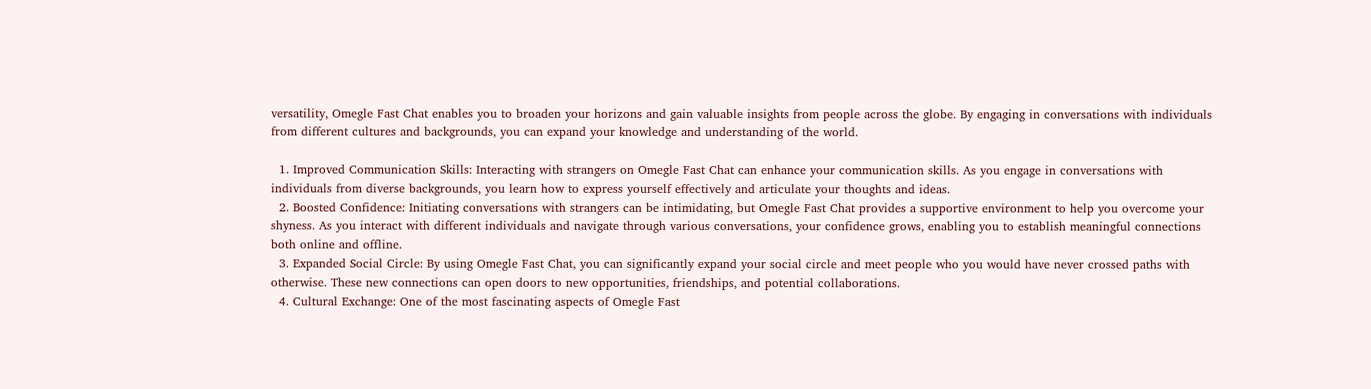versatility, Omegle Fast Chat enables you to broaden your horizons and gain valuable insights from people across the globe. By engaging in conversations with individuals from different cultures and backgrounds, you can expand your knowledge and understanding of the world.

  1. Improved Communication Skills: Interacting with strangers on Omegle Fast Chat can enhance your communication skills. As you engage in conversations with individuals from diverse backgrounds, you learn how to express yourself effectively and articulate your thoughts and ideas.
  2. Boosted Confidence: Initiating conversations with strangers can be intimidating, but Omegle Fast Chat provides a supportive environment to help you overcome your shyness. As you interact with different individuals and navigate through various conversations, your confidence grows, enabling you to establish meaningful connections both online and offline.
  3. Expanded Social Circle: By using Omegle Fast Chat, you can significantly expand your social circle and meet people who you would have never crossed paths with otherwise. These new connections can open doors to new opportunities, friendships, and potential collaborations.
  4. Cultural Exchange: One of the most fascinating aspects of Omegle Fast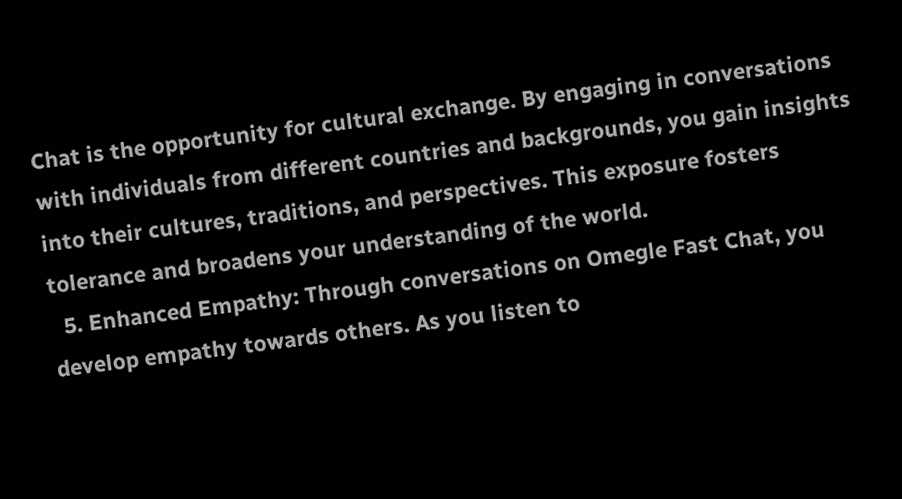Chat is the opportunity for cultural exchange. By engaging in conversations with individuals from different countries and backgrounds, you gain insights into their cultures, traditions, and perspectives. This exposure fosters tolerance and broadens your understanding of the world.
  5. Enhanced Empathy: Through conversations on Omegle Fast Chat, you develop empathy towards others. As you listen to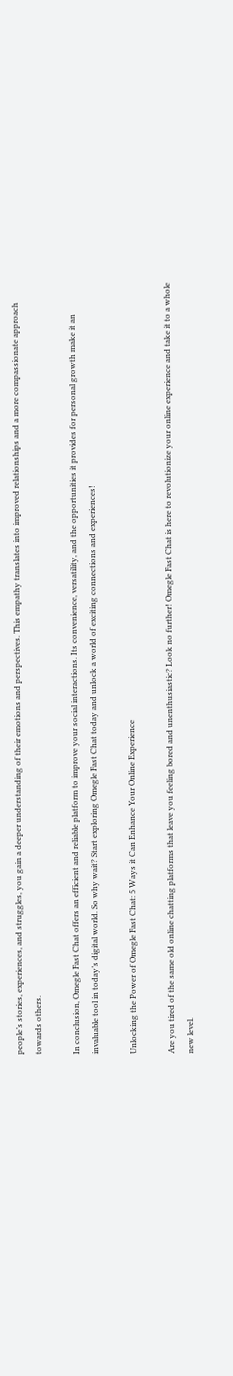people’s stories, experiences, and struggles, you gain a deeper understanding of their emotions and perspectives. This empathy translates into improved relationships and a more compassionate approach towards others.

In conclusion, Omegle Fast Chat offers an efficient and reliable platform to improve your social interactions. Its convenience, versatility, and the opportunities it provides for personal growth make it an invaluable tool in today’s digital world. So why wait? Start exploring Omegle Fast Chat today and unlock a world of exciting connections and experiences!

Unlocking the Power of Omegle Fast Chat: 5 Ways it Can Enhance Your Online Experience

Are you tired of the same old online chatting platforms that leave you feeling bored and unenthusiastic? Look no further! Omegle Fast Chat is here to revolutionize your online experience and take it to a whole new level.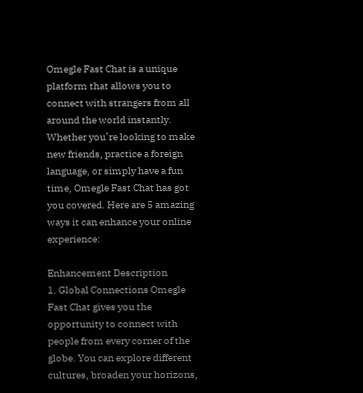Omegle Fast Chat is a unique platform that allows you to connect with strangers from all around the world instantly. Whether you’re looking to make new friends, practice a foreign language, or simply have a fun time, Omegle Fast Chat has got you covered. Here are 5 amazing ways it can enhance your online experience:

Enhancement Description
1. Global Connections Omegle Fast Chat gives you the opportunity to connect with people from every corner of the globe. You can explore different cultures, broaden your horizons,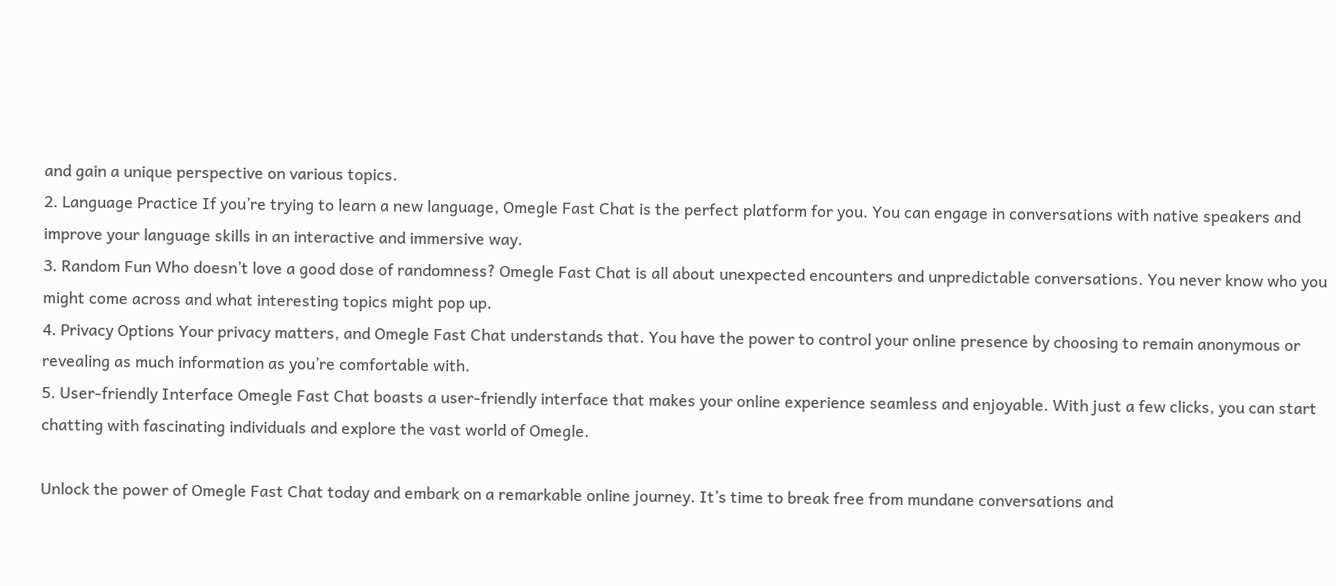and gain a unique perspective on various topics.
2. Language Practice If you’re trying to learn a new language, Omegle Fast Chat is the perfect platform for you. You can engage in conversations with native speakers and improve your language skills in an interactive and immersive way.
3. Random Fun Who doesn’t love a good dose of randomness? Omegle Fast Chat is all about unexpected encounters and unpredictable conversations. You never know who you might come across and what interesting topics might pop up.
4. Privacy Options Your privacy matters, and Omegle Fast Chat understands that. You have the power to control your online presence by choosing to remain anonymous or revealing as much information as you’re comfortable with.
5. User-friendly Interface Omegle Fast Chat boasts a user-friendly interface that makes your online experience seamless and enjoyable. With just a few clicks, you can start chatting with fascinating individuals and explore the vast world of Omegle.

Unlock the power of Omegle Fast Chat today and embark on a remarkable online journey. It’s time to break free from mundane conversations and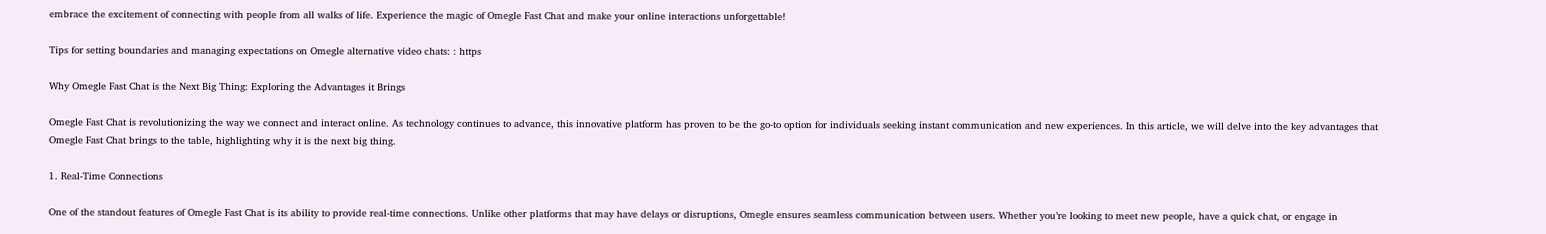embrace the excitement of connecting with people from all walks of life. Experience the magic of Omegle Fast Chat and make your online interactions unforgettable!

Tips for setting boundaries and managing expectations on Omegle alternative video chats: : https

Why Omegle Fast Chat is the Next Big Thing: Exploring the Advantages it Brings

Omegle Fast Chat is revolutionizing the way we connect and interact online. As technology continues to advance, this innovative platform has proven to be the go-to option for individuals seeking instant communication and new experiences. In this article, we will delve into the key advantages that Omegle Fast Chat brings to the table, highlighting why it is the next big thing.

1. Real-Time Connections

One of the standout features of Omegle Fast Chat is its ability to provide real-time connections. Unlike other platforms that may have delays or disruptions, Omegle ensures seamless communication between users. Whether you’re looking to meet new people, have a quick chat, or engage in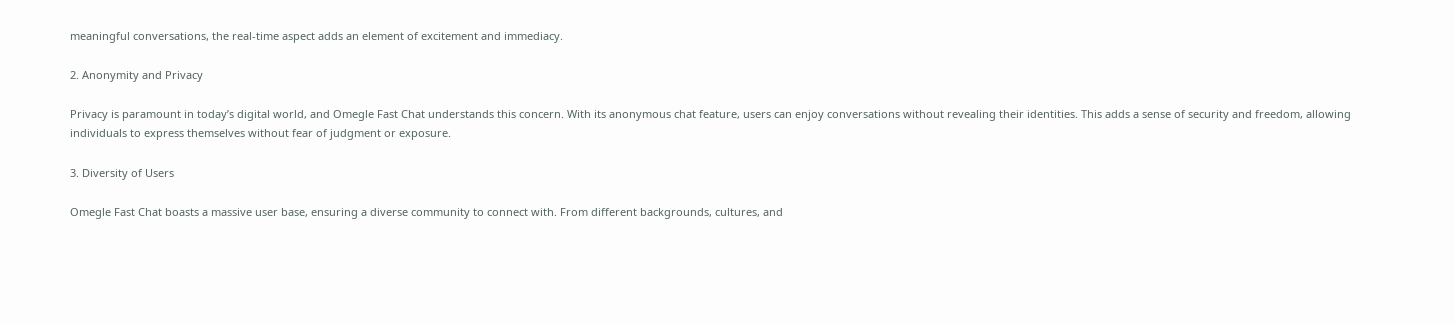meaningful conversations, the real-time aspect adds an element of excitement and immediacy.

2. Anonymity and Privacy

Privacy is paramount in today’s digital world, and Omegle Fast Chat understands this concern. With its anonymous chat feature, users can enjoy conversations without revealing their identities. This adds a sense of security and freedom, allowing individuals to express themselves without fear of judgment or exposure.

3. Diversity of Users

Omegle Fast Chat boasts a massive user base, ensuring a diverse community to connect with. From different backgrounds, cultures, and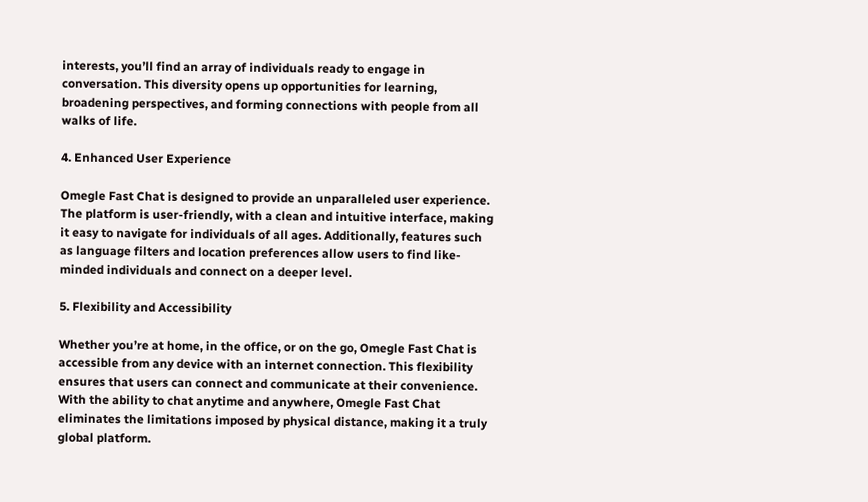interests, you’ll find an array of individuals ready to engage in conversation. This diversity opens up opportunities for learning, broadening perspectives, and forming connections with people from all walks of life.

4. Enhanced User Experience

Omegle Fast Chat is designed to provide an unparalleled user experience. The platform is user-friendly, with a clean and intuitive interface, making it easy to navigate for individuals of all ages. Additionally, features such as language filters and location preferences allow users to find like-minded individuals and connect on a deeper level.

5. Flexibility and Accessibility

Whether you’re at home, in the office, or on the go, Omegle Fast Chat is accessible from any device with an internet connection. This flexibility ensures that users can connect and communicate at their convenience. With the ability to chat anytime and anywhere, Omegle Fast Chat eliminates the limitations imposed by physical distance, making it a truly global platform.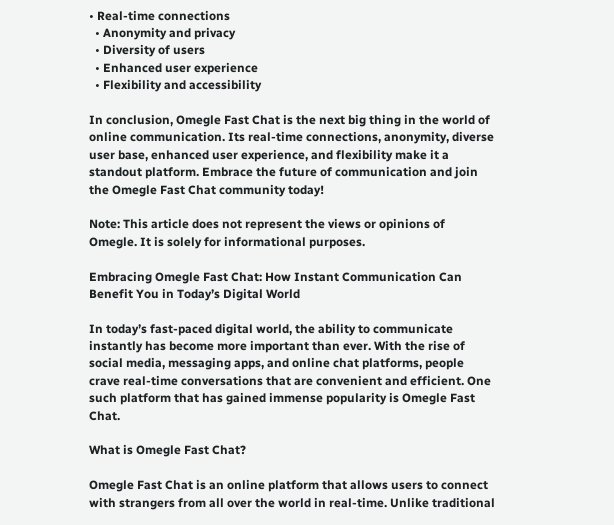• Real-time connections
  • Anonymity and privacy
  • Diversity of users
  • Enhanced user experience
  • Flexibility and accessibility

In conclusion, Omegle Fast Chat is the next big thing in the world of online communication. Its real-time connections, anonymity, diverse user base, enhanced user experience, and flexibility make it a standout platform. Embrace the future of communication and join the Omegle Fast Chat community today!

Note: This article does not represent the views or opinions of Omegle. It is solely for informational purposes.

Embracing Omegle Fast Chat: How Instant Communication Can Benefit You in Today’s Digital World

In today’s fast-paced digital world, the ability to communicate instantly has become more important than ever. With the rise of social media, messaging apps, and online chat platforms, people crave real-time conversations that are convenient and efficient. One such platform that has gained immense popularity is Omegle Fast Chat.

What is Omegle Fast Chat?

Omegle Fast Chat is an online platform that allows users to connect with strangers from all over the world in real-time. Unlike traditional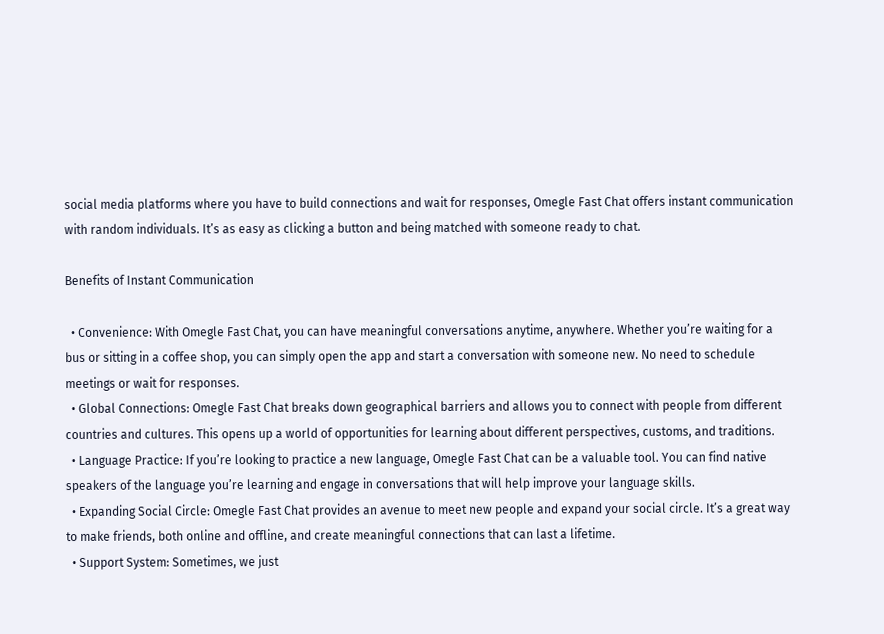social media platforms where you have to build connections and wait for responses, Omegle Fast Chat offers instant communication with random individuals. It’s as easy as clicking a button and being matched with someone ready to chat.

Benefits of Instant Communication

  • Convenience: With Omegle Fast Chat, you can have meaningful conversations anytime, anywhere. Whether you’re waiting for a bus or sitting in a coffee shop, you can simply open the app and start a conversation with someone new. No need to schedule meetings or wait for responses.
  • Global Connections: Omegle Fast Chat breaks down geographical barriers and allows you to connect with people from different countries and cultures. This opens up a world of opportunities for learning about different perspectives, customs, and traditions.
  • Language Practice: If you’re looking to practice a new language, Omegle Fast Chat can be a valuable tool. You can find native speakers of the language you’re learning and engage in conversations that will help improve your language skills.
  • Expanding Social Circle: Omegle Fast Chat provides an avenue to meet new people and expand your social circle. It’s a great way to make friends, both online and offline, and create meaningful connections that can last a lifetime.
  • Support System: Sometimes, we just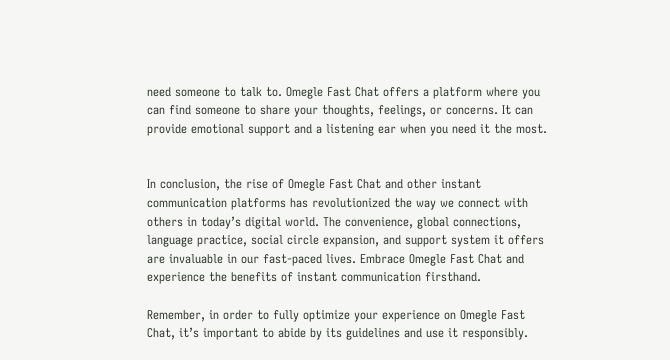need someone to talk to. Omegle Fast Chat offers a platform where you can find someone to share your thoughts, feelings, or concerns. It can provide emotional support and a listening ear when you need it the most.


In conclusion, the rise of Omegle Fast Chat and other instant communication platforms has revolutionized the way we connect with others in today’s digital world. The convenience, global connections, language practice, social circle expansion, and support system it offers are invaluable in our fast-paced lives. Embrace Omegle Fast Chat and experience the benefits of instant communication firsthand.

Remember, in order to fully optimize your experience on Omegle Fast Chat, it’s important to abide by its guidelines and use it responsibly.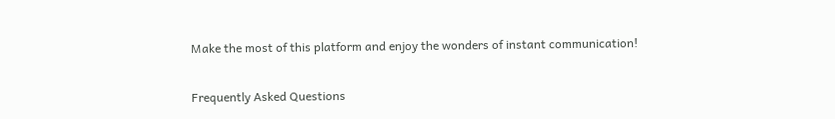Make the most of this platform and enjoy the wonders of instant communication!

Frequently Asked Questions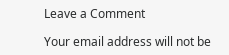Leave a Comment

Your email address will not be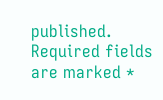published. Required fields are marked *